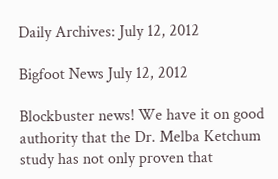Daily Archives: July 12, 2012

Bigfoot News July 12, 2012

Blockbuster news! We have it on good authority that the Dr. Melba Ketchum study has not only proven that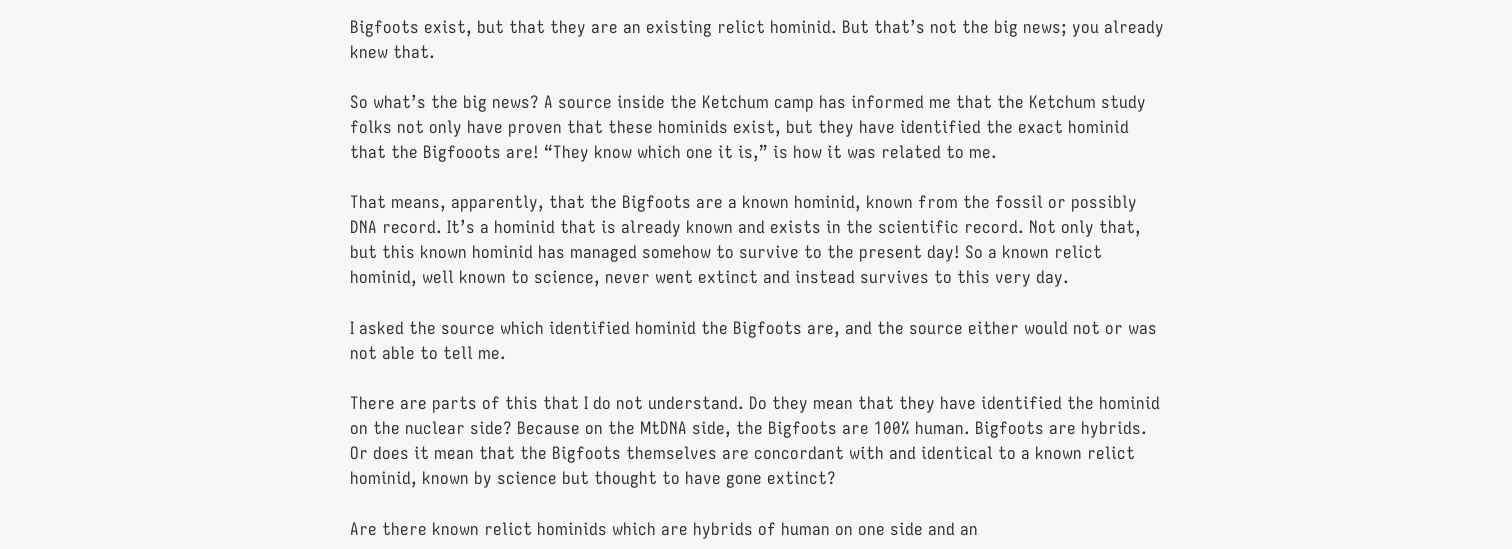Bigfoots exist, but that they are an existing relict hominid. But that’s not the big news; you already knew that.

So what’s the big news? A source inside the Ketchum camp has informed me that the Ketchum study folks not only have proven that these hominids exist, but they have identified the exact hominid that the Bigfooots are! “They know which one it is,” is how it was related to me.

That means, apparently, that the Bigfoots are a known hominid, known from the fossil or possibly DNA record. It’s a hominid that is already known and exists in the scientific record. Not only that, but this known hominid has managed somehow to survive to the present day! So a known relict hominid, well known to science, never went extinct and instead survives to this very day.

I asked the source which identified hominid the Bigfoots are, and the source either would not or was not able to tell me.

There are parts of this that I do not understand. Do they mean that they have identified the hominid on the nuclear side? Because on the MtDNA side, the Bigfoots are 100% human. Bigfoots are hybrids. Or does it mean that the Bigfoots themselves are concordant with and identical to a known relict hominid, known by science but thought to have gone extinct?

Are there known relict hominids which are hybrids of human on one side and an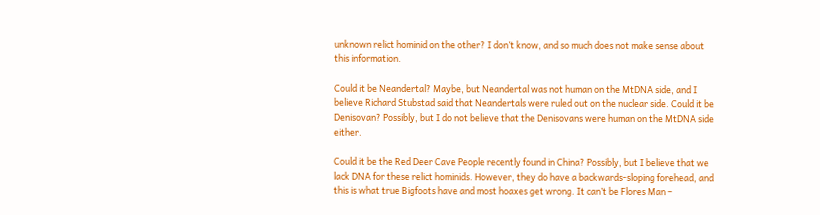unknown relict hominid on the other? I don’t know, and so much does not make sense about this information.

Could it be Neandertal? Maybe, but Neandertal was not human on the MtDNA side, and I believe Richard Stubstad said that Neandertals were ruled out on the nuclear side. Could it be Denisovan? Possibly, but I do not believe that the Denisovans were human on the MtDNA side either.

Could it be the Red Deer Cave People recently found in China? Possibly, but I believe that we lack DNA for these relict hominids. However, they do have a backwards-sloping forehead, and this is what true Bigfoots have and most hoaxes get wrong. It can’t be Flores Man –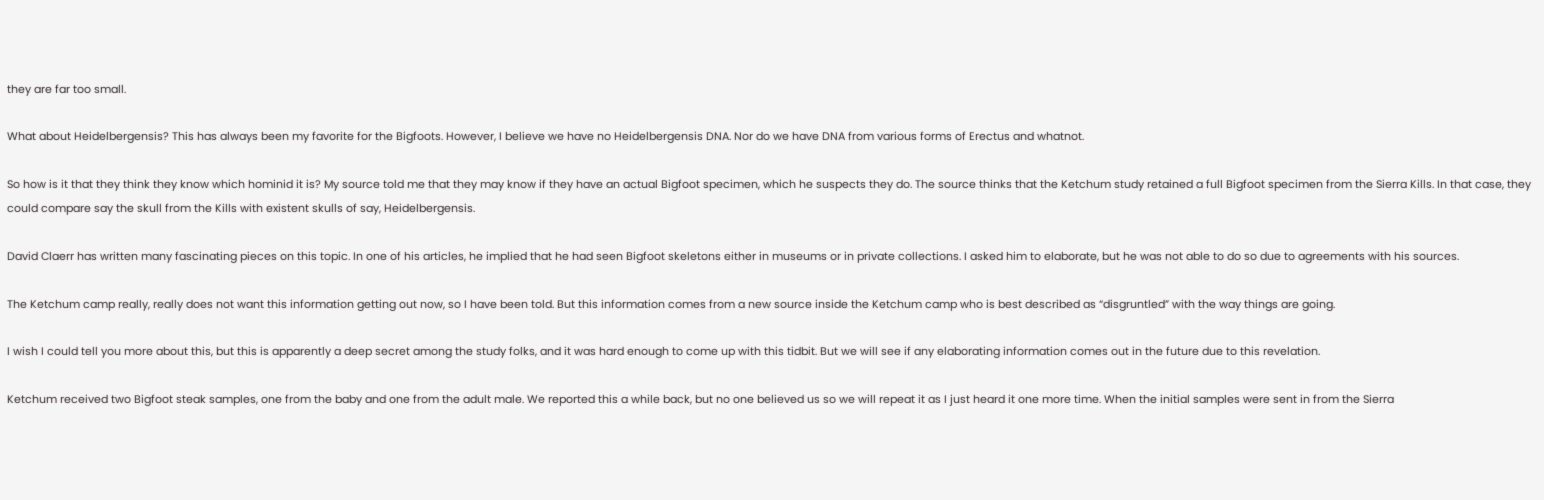they are far too small.

What about Heidelbergensis? This has always been my favorite for the Bigfoots. However, I believe we have no Heidelbergensis DNA. Nor do we have DNA from various forms of Erectus and whatnot.

So how is it that they think they know which hominid it is? My source told me that they may know if they have an actual Bigfoot specimen, which he suspects they do. The source thinks that the Ketchum study retained a full Bigfoot specimen from the Sierra Kills. In that case, they could compare say the skull from the Kills with existent skulls of say, Heidelbergensis.

David Claerr has written many fascinating pieces on this topic. In one of his articles, he implied that he had seen Bigfoot skeletons either in museums or in private collections. I asked him to elaborate, but he was not able to do so due to agreements with his sources.

The Ketchum camp really, really does not want this information getting out now, so I have been told. But this information comes from a new source inside the Ketchum camp who is best described as “disgruntled” with the way things are going.

I wish I could tell you more about this, but this is apparently a deep secret among the study folks, and it was hard enough to come up with this tidbit. But we will see if any elaborating information comes out in the future due to this revelation.

Ketchum received two Bigfoot steak samples, one from the baby and one from the adult male. We reported this a while back, but no one believed us so we will repeat it as I just heard it one more time. When the initial samples were sent in from the Sierra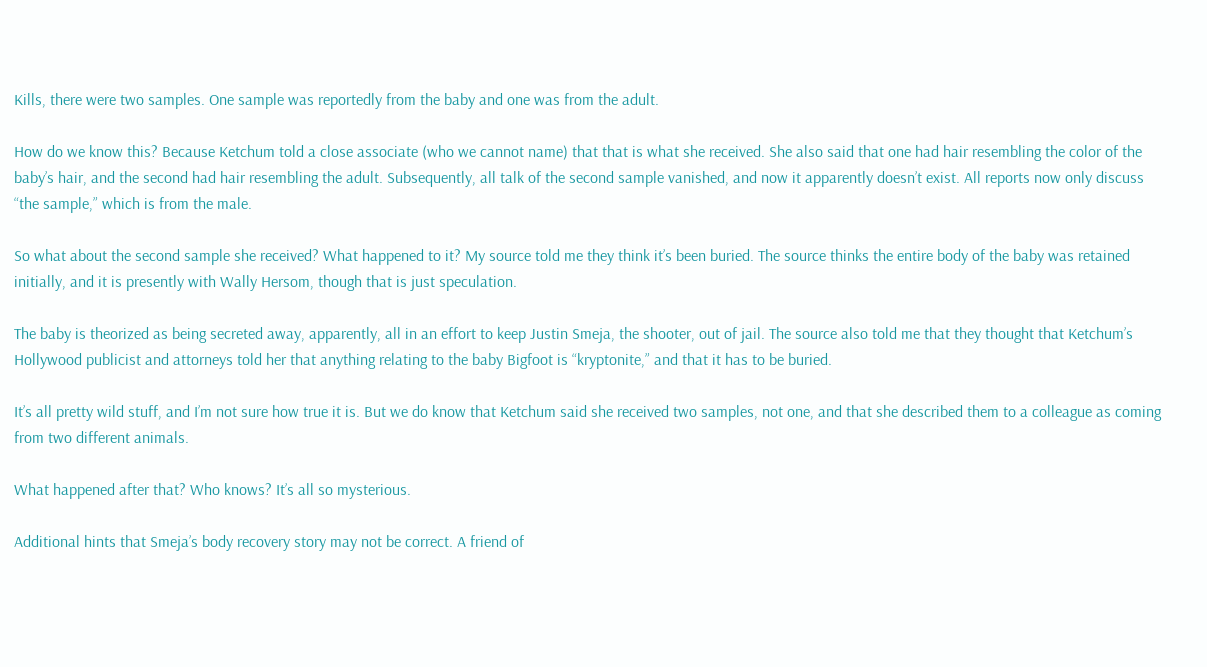Kills, there were two samples. One sample was reportedly from the baby and one was from the adult.

How do we know this? Because Ketchum told a close associate (who we cannot name) that that is what she received. She also said that one had hair resembling the color of the baby’s hair, and the second had hair resembling the adult. Subsequently, all talk of the second sample vanished, and now it apparently doesn’t exist. All reports now only discuss “the sample,” which is from the male.

So what about the second sample she received? What happened to it? My source told me they think it’s been buried. The source thinks the entire body of the baby was retained initially, and it is presently with Wally Hersom, though that is just speculation.

The baby is theorized as being secreted away, apparently, all in an effort to keep Justin Smeja, the shooter, out of jail. The source also told me that they thought that Ketchum’s Hollywood publicist and attorneys told her that anything relating to the baby Bigfoot is “kryptonite,” and that it has to be buried.

It’s all pretty wild stuff, and I’m not sure how true it is. But we do know that Ketchum said she received two samples, not one, and that she described them to a colleague as coming from two different animals.

What happened after that? Who knows? It’s all so mysterious.

Additional hints that Smeja’s body recovery story may not be correct. A friend of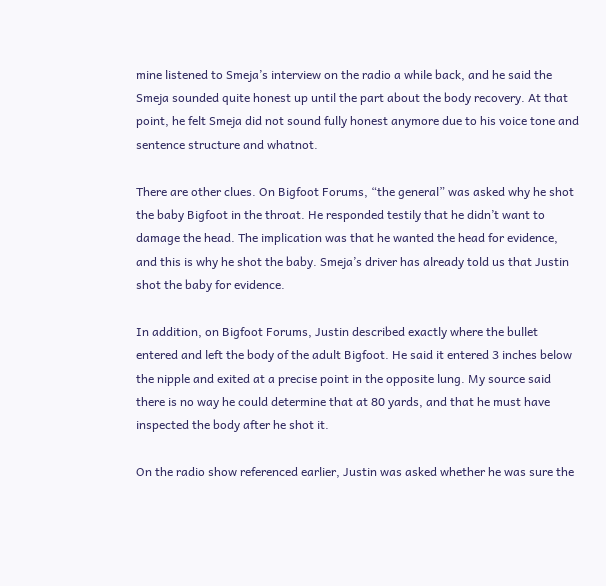mine listened to Smeja’s interview on the radio a while back, and he said the Smeja sounded quite honest up until the part about the body recovery. At that point, he felt Smeja did not sound fully honest anymore due to his voice tone and sentence structure and whatnot.

There are other clues. On Bigfoot Forums, “the general” was asked why he shot the baby Bigfoot in the throat. He responded testily that he didn’t want to damage the head. The implication was that he wanted the head for evidence, and this is why he shot the baby. Smeja’s driver has already told us that Justin shot the baby for evidence.

In addition, on Bigfoot Forums, Justin described exactly where the bullet entered and left the body of the adult Bigfoot. He said it entered 3 inches below the nipple and exited at a precise point in the opposite lung. My source said there is no way he could determine that at 80 yards, and that he must have inspected the body after he shot it.

On the radio show referenced earlier, Justin was asked whether he was sure the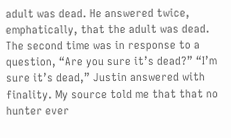adult was dead. He answered twice, emphatically, that the adult was dead. The second time was in response to a question, “Are you sure it’s dead?” “I’m sure it’s dead,” Justin answered with finality. My source told me that that no hunter ever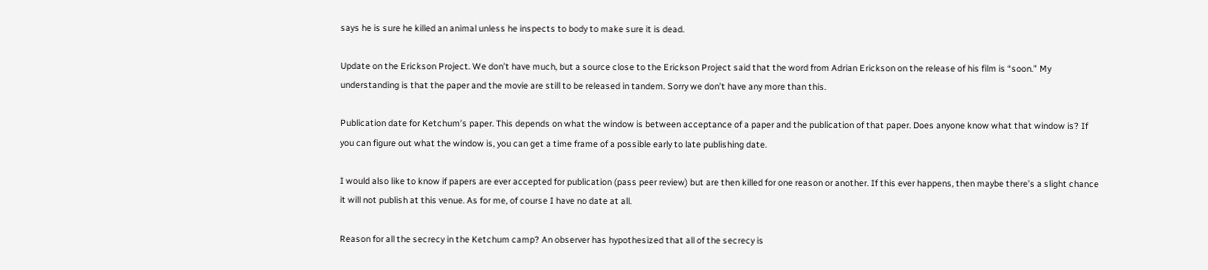says he is sure he killed an animal unless he inspects to body to make sure it is dead.

Update on the Erickson Project. We don’t have much, but a source close to the Erickson Project said that the word from Adrian Erickson on the release of his film is “soon.” My understanding is that the paper and the movie are still to be released in tandem. Sorry we don’t have any more than this.

Publication date for Ketchum’s paper. This depends on what the window is between acceptance of a paper and the publication of that paper. Does anyone know what that window is? If you can figure out what the window is, you can get a time frame of a possible early to late publishing date.

I would also like to know if papers are ever accepted for publication (pass peer review) but are then killed for one reason or another. If this ever happens, then maybe there’s a slight chance it will not publish at this venue. As for me, of course I have no date at all.

Reason for all the secrecy in the Ketchum camp? An observer has hypothesized that all of the secrecy is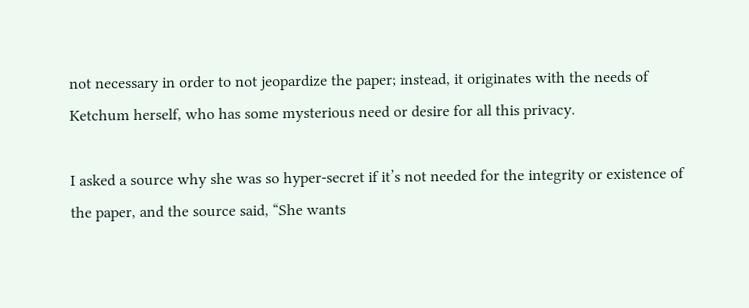not necessary in order to not jeopardize the paper; instead, it originates with the needs of Ketchum herself, who has some mysterious need or desire for all this privacy.

I asked a source why she was so hyper-secret if it’s not needed for the integrity or existence of the paper, and the source said, “She wants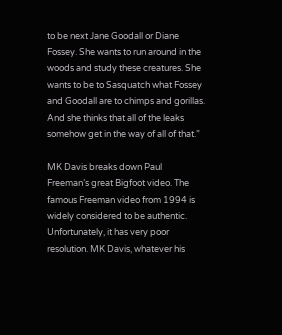to be next Jane Goodall or Diane Fossey. She wants to run around in the woods and study these creatures. She wants to be to Sasquatch what Fossey and Goodall are to chimps and gorillas. And she thinks that all of the leaks somehow get in the way of all of that.”

MK Davis breaks down Paul Freeman’s great Bigfoot video. The famous Freeman video from 1994 is widely considered to be authentic. Unfortunately, it has very poor resolution. MK Davis, whatever his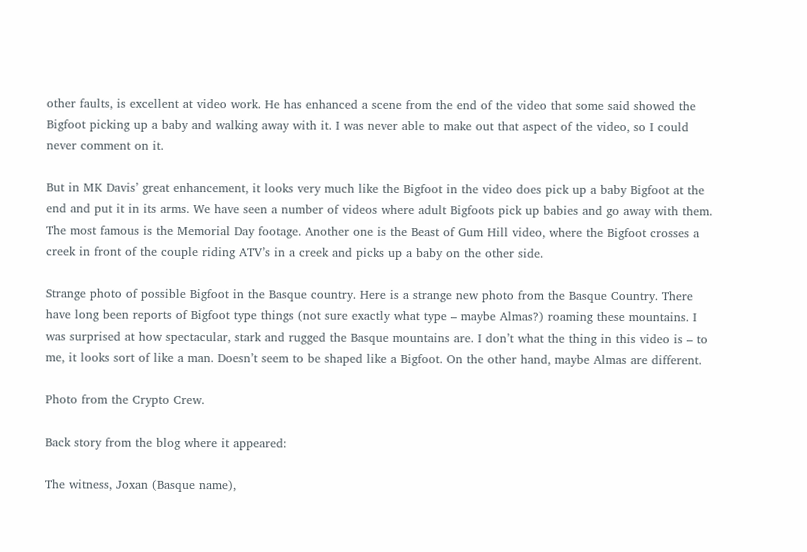other faults, is excellent at video work. He has enhanced a scene from the end of the video that some said showed the Bigfoot picking up a baby and walking away with it. I was never able to make out that aspect of the video, so I could never comment on it.

But in MK Davis’ great enhancement, it looks very much like the Bigfoot in the video does pick up a baby Bigfoot at the end and put it in its arms. We have seen a number of videos where adult Bigfoots pick up babies and go away with them. The most famous is the Memorial Day footage. Another one is the Beast of Gum Hill video, where the Bigfoot crosses a creek in front of the couple riding ATV’s in a creek and picks up a baby on the other side.

Strange photo of possible Bigfoot in the Basque country. Here is a strange new photo from the Basque Country. There have long been reports of Bigfoot type things (not sure exactly what type – maybe Almas?) roaming these mountains. I was surprised at how spectacular, stark and rugged the Basque mountains are. I don’t what the thing in this video is – to me, it looks sort of like a man. Doesn’t seem to be shaped like a Bigfoot. On the other hand, maybe Almas are different.

Photo from the Crypto Crew.

Back story from the blog where it appeared:

The witness, Joxan (Basque name),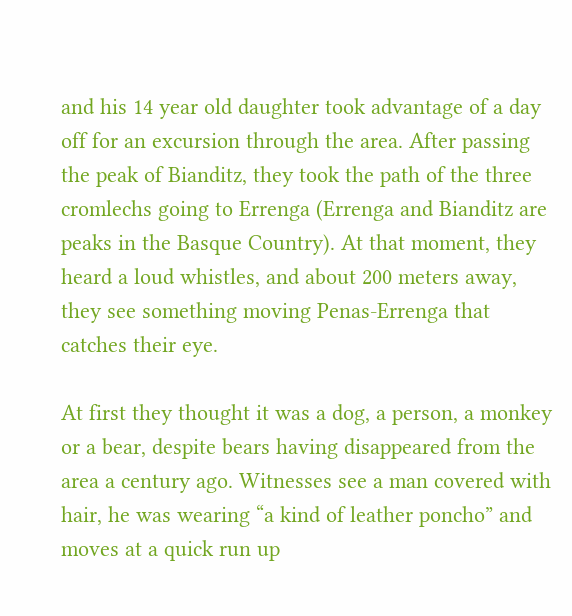and his 14 year old daughter took advantage of a day off for an excursion through the area. After passing the peak of Bianditz, they took the path of the three cromlechs going to Errenga (Errenga and Bianditz are peaks in the Basque Country). At that moment, they heard a loud whistles, and about 200 meters away, they see something moving Penas-Errenga that catches their eye.

At first they thought it was a dog, a person, a monkey or a bear, despite bears having disappeared from the area a century ago. Witnesses see a man covered with hair, he was wearing “a kind of leather poncho” and moves at a quick run up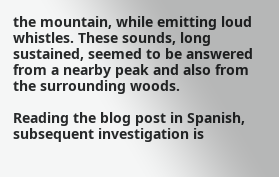the mountain, while emitting loud whistles. These sounds, long sustained, seemed to be answered from a nearby peak and also from the surrounding woods.

Reading the blog post in Spanish, subsequent investigation is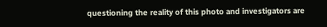questioning the reality of this photo and investigators are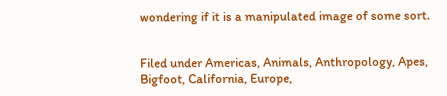wondering if it is a manipulated image of some sort.


Filed under Americas, Animals, Anthropology, Apes, Bigfoot, California, Europe,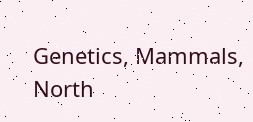Genetics, Mammals, North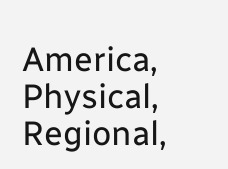America, Physical, Regional,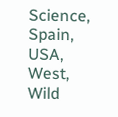Science, Spain, USA, West, Wild